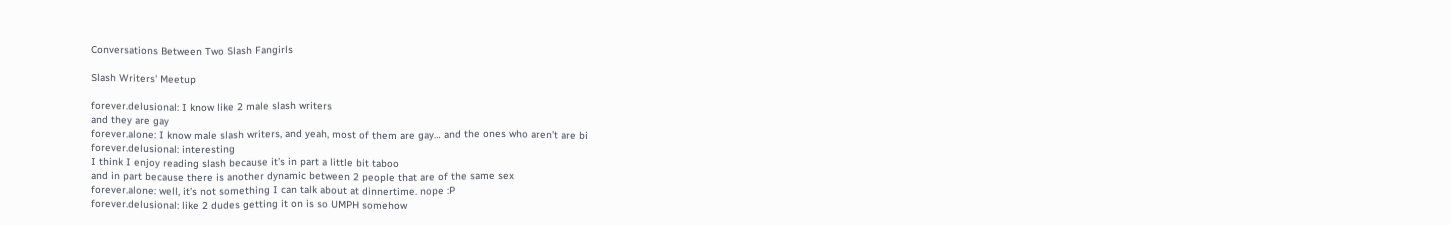Conversations Between Two Slash Fangirls

Slash Writers' Meetup

forever.delusional: I know like 2 male slash writers
and they are gay
forever.alone: I know male slash writers, and yeah, most of them are gay… and the ones who aren’t are bi
forever.delusional: interesting
I think I enjoy reading slash because it’s in part a little bit taboo
and in part because there is another dynamic between 2 people that are of the same sex
forever.alone: well, it’s not something I can talk about at dinnertime. nope :P
forever.delusional: like 2 dudes getting it on is so UMPH somehow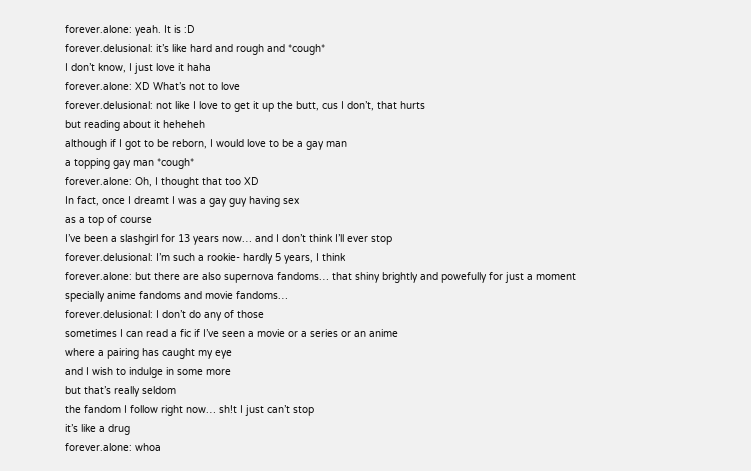forever.alone: yeah. It is :D
forever.delusional: it’s like hard and rough and *cough*
I don’t know, I just love it haha
forever.alone: XD What’s not to love
forever.delusional: not like I love to get it up the butt, cus I don’t, that hurts
but reading about it heheheh
although if I got to be reborn, I would love to be a gay man
a topping gay man *cough*
forever.alone: Oh, I thought that too XD
In fact, once I dreamt I was a gay guy having sex
as a top of course
I’ve been a slashgirl for 13 years now… and I don’t think I’ll ever stop
forever.delusional: I’m such a rookie- hardly 5 years, I think
forever.alone: but there are also supernova fandoms… that shiny brightly and powefully for just a moment
specially anime fandoms and movie fandoms…
forever.delusional: I don’t do any of those
sometimes I can read a fic if I’ve seen a movie or a series or an anime
where a pairing has caught my eye
and I wish to indulge in some more
but that’s really seldom
the fandom I follow right now… sh!t I just can’t stop
it’s like a drug
forever.alone: whoa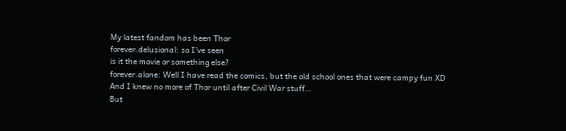My latest fandom has been Thor
forever.delusional: so I’ve seen
is it the movie or something else?
forever.alone: Well I have read the comics, but the old school ones that were campy fun XD
And I knew no more of Thor until after Civil War stuff…
But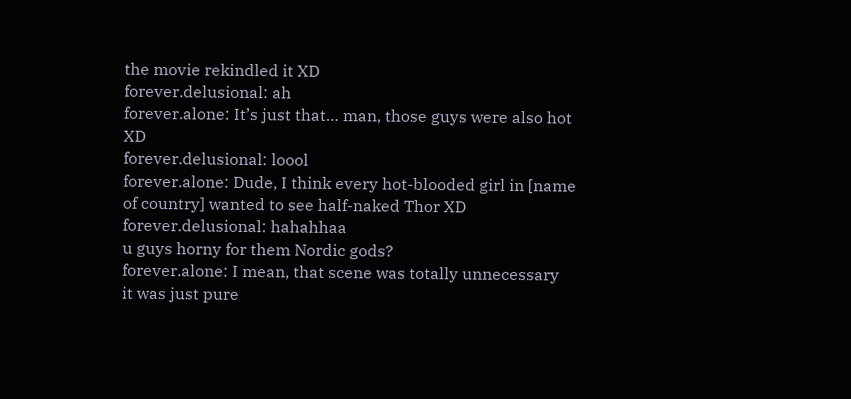the movie rekindled it XD
forever.delusional: ah
forever.alone: It’s just that… man, those guys were also hot XD
forever.delusional: loool
forever.alone: Dude, I think every hot-blooded girl in [name of country] wanted to see half-naked Thor XD
forever.delusional: hahahhaa
u guys horny for them Nordic gods?
forever.alone: I mean, that scene was totally unnecessary
it was just pure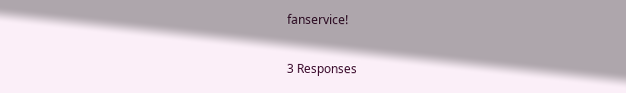fanservice!

3 Responses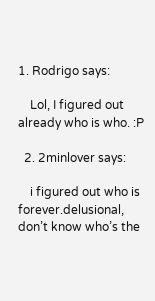1. Rodrigo says:

    Lol, I figured out already who is who. :P

  2. 2minlover says:

    i figured out who is forever.delusional, don’t know who’s the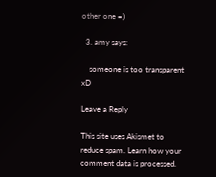other one =)

  3. amy says:

    someone is too transparent xD

Leave a Reply

This site uses Akismet to reduce spam. Learn how your comment data is processed.